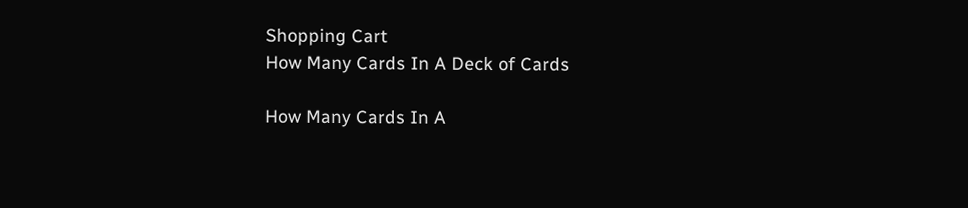Shopping Cart
How Many Cards In A Deck of Cards

How Many Cards In A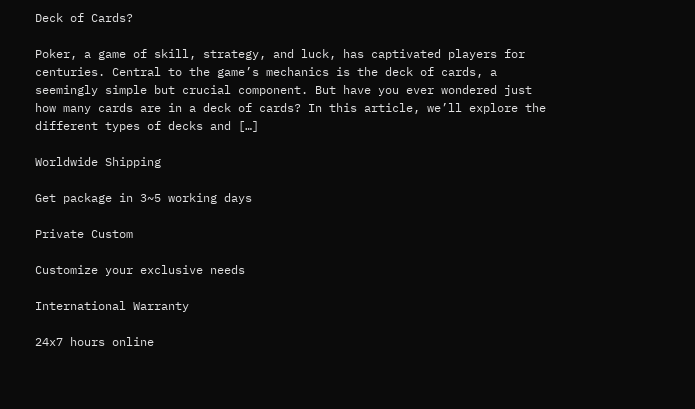Deck of Cards?

Poker, a game of skill, strategy, and luck, has captivated players for centuries. Central to the game’s mechanics is the deck of cards, a seemingly simple but crucial component. But have you ever wondered just how many cards are in a deck of cards? In this article, we’ll explore the different types of decks and […]

Worldwide Shipping

Get package in 3~5 working days

Private Custom

Customize your exclusive needs

International Warranty

24x7 hours online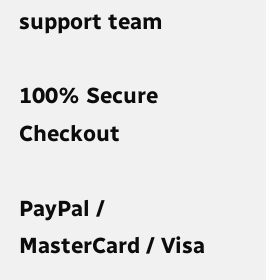support team

100% Secure Checkout

PayPal / MasterCard / Visa